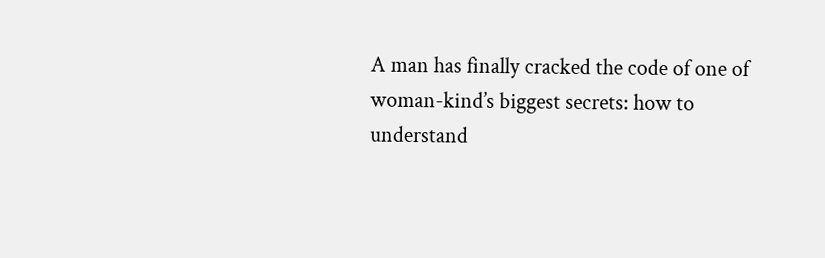A man has finally cracked the code of one of woman-kind’s biggest secrets: how to understand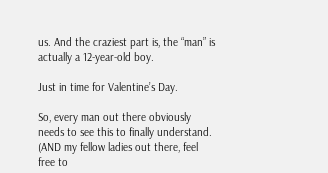us. And the craziest part is, the “man” is actually a 12-year-old boy.

Just in time for Valentine’s Day.

So, every man out there obviously needs to see this to finally understand. (AND my fellow ladies out there, feel free to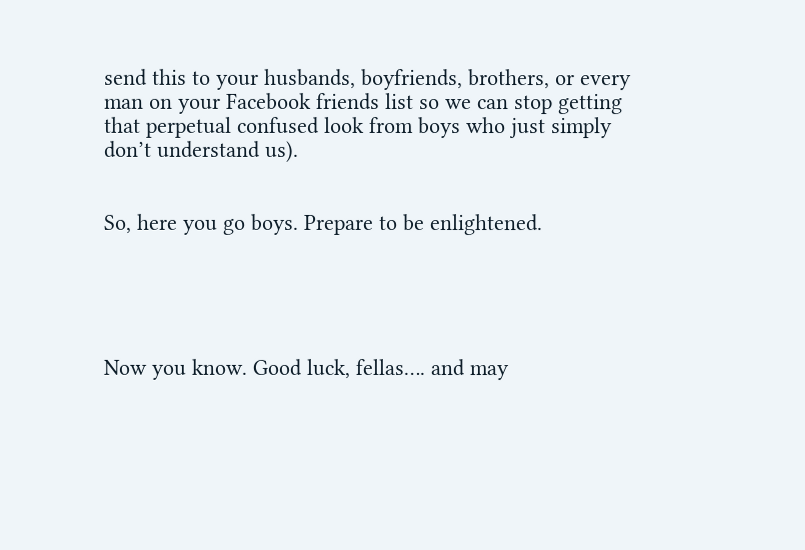send this to your husbands, boyfriends, brothers, or every man on your Facebook friends list so we can stop getting that perpetual confused look from boys who just simply don’t understand us).


So, here you go boys. Prepare to be enlightened.





Now you know. Good luck, fellas…. and may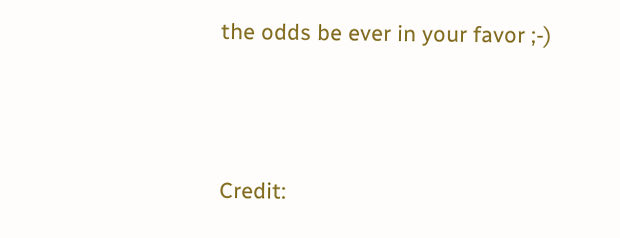the odds be ever in your favor ;-)




Credit: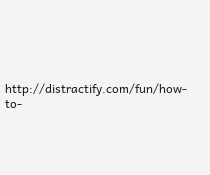http://distractify.com/fun/how-to-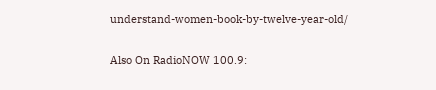understand-women-book-by-twelve-year-old/

Also On RadioNOW 100.9: